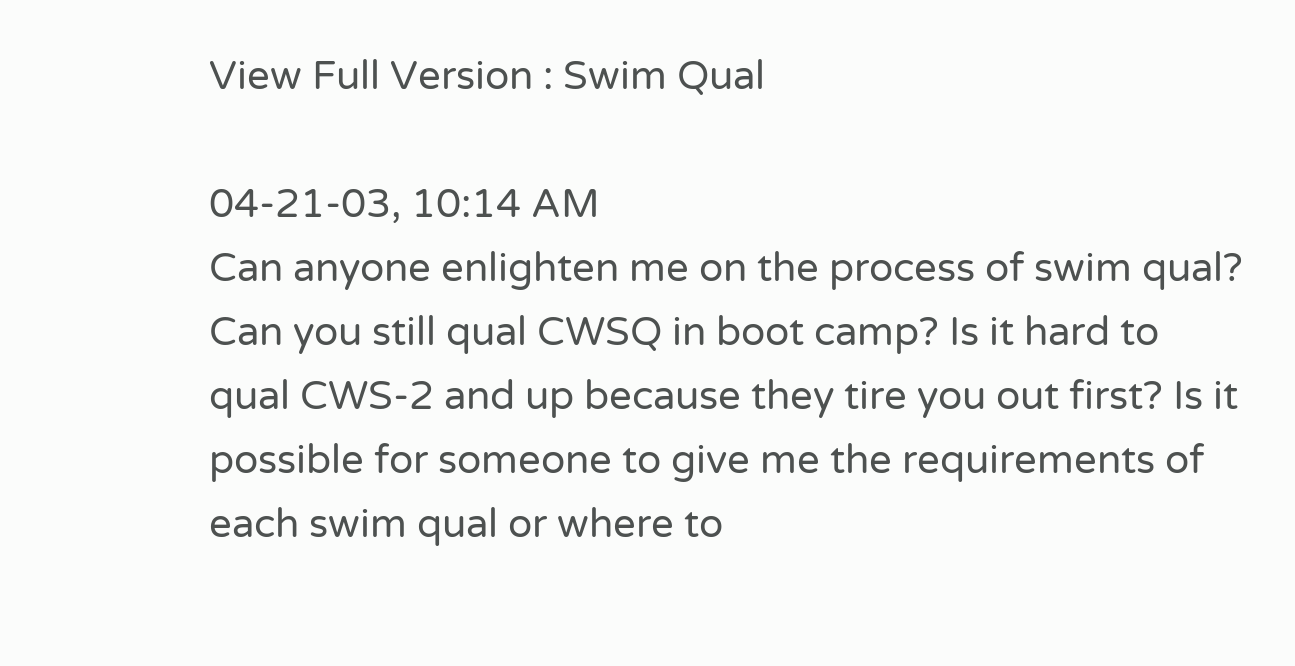View Full Version : Swim Qual

04-21-03, 10:14 AM
Can anyone enlighten me on the process of swim qual? Can you still qual CWSQ in boot camp? Is it hard to qual CWS-2 and up because they tire you out first? Is it possible for someone to give me the requirements of each swim qual or where to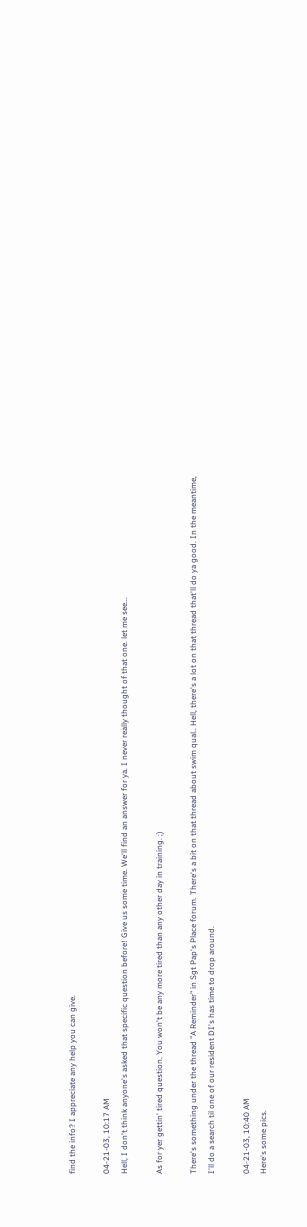find the info? I appreciate any help you can give.

04-21-03, 10:17 AM
Hell, I don't think anyone's asked that specific question before! Give us some time. We'll find an answer for ya. I never really thought of that one. let me see...

As for yer gettin' tired question. You won't be any more tired than any other day in training. ;)

There's something under the thread "A Reminder" in Sgt Pap's Place forum. There's a bit on that thread about swim qual.. Hell, there's a lot on that thread that'll do ya good. In the meantime, I'll do a search til one of our resident DI's has time to drop around.

04-21-03, 10:40 AM
Here's some pics.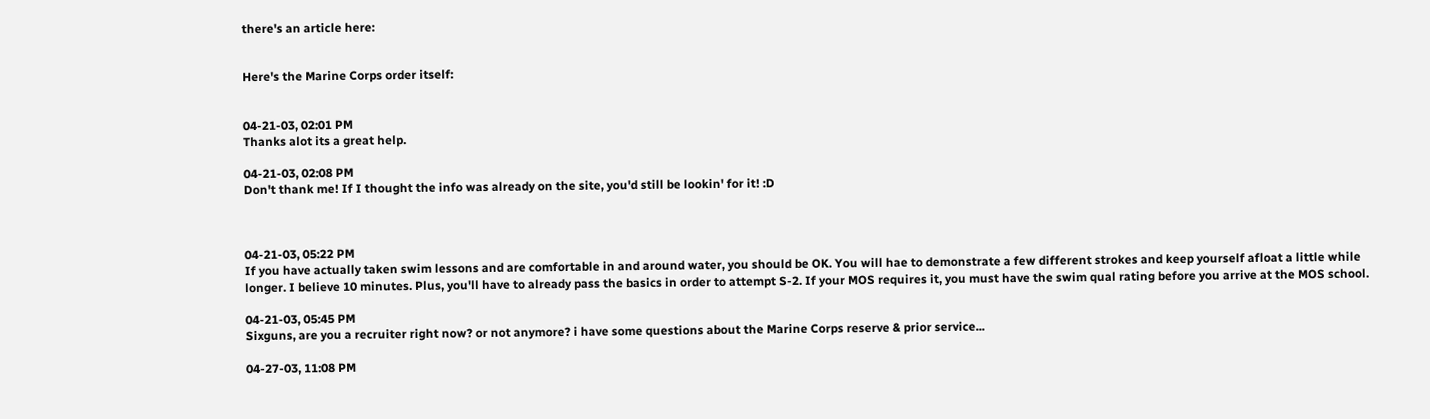there's an article here:


Here's the Marine Corps order itself:


04-21-03, 02:01 PM
Thanks alot its a great help.

04-21-03, 02:08 PM
Don't thank me! If I thought the info was already on the site, you'd still be lookin' for it! :D



04-21-03, 05:22 PM
If you have actually taken swim lessons and are comfortable in and around water, you should be OK. You will hae to demonstrate a few different strokes and keep yourself afloat a little while longer. I believe 10 minutes. Plus, you'll have to already pass the basics in order to attempt S-2. If your MOS requires it, you must have the swim qual rating before you arrive at the MOS school.

04-21-03, 05:45 PM
Sixguns, are you a recruiter right now? or not anymore? i have some questions about the Marine Corps reserve & prior service...

04-27-03, 11:08 PM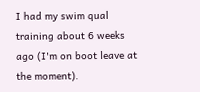I had my swim qual training about 6 weeks ago (I'm on boot leave at the moment).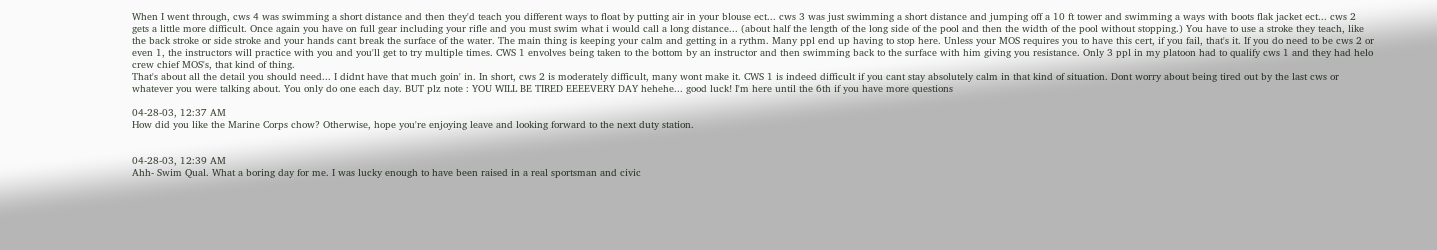When I went through, cws 4 was swimming a short distance and then they'd teach you different ways to float by putting air in your blouse ect... cws 3 was just swimming a short distance and jumping off a 10 ft tower and swimming a ways with boots flak jacket ect... cws 2 gets a little more difficult. Once again you have on full gear including your rifle and you must swim what i would call a long distance... (about half the length of the long side of the pool and then the width of the pool without stopping.) You have to use a stroke they teach, like the back stroke or side stroke and your hands cant break the surface of the water. The main thing is keeping your calm and getting in a rythm. Many ppl end up having to stop here. Unless your MOS requires you to have this cert, if you fail, that's it. If you do need to be cws 2 or even 1, the instructors will practice with you and you'll get to try multiple times. CWS 1 envolves being taken to the bottom by an instructor and then swimming back to the surface with him giving you resistance. Only 3 ppl in my platoon had to qualify cws 1 and they had helo crew chief MOS's, that kind of thing.
That's about all the detail you should need... I didnt have that much goin' in. In short, cws 2 is moderately difficult, many wont make it. CWS 1 is indeed difficult if you cant stay absolutely calm in that kind of situation. Dont worry about being tired out by the last cws or whatever you were talking about. You only do one each day. BUT plz note : YOU WILL BE TIRED EEEEVERY DAY hehehe... good luck! I'm here until the 6th if you have more questions

04-28-03, 12:37 AM
How did you like the Marine Corps chow? Otherwise, hope you're enjoying leave and looking forward to the next duty station.


04-28-03, 12:39 AM
Ahh- Swim Qual. What a boring day for me. I was lucky enough to have been raised in a real sportsman and civic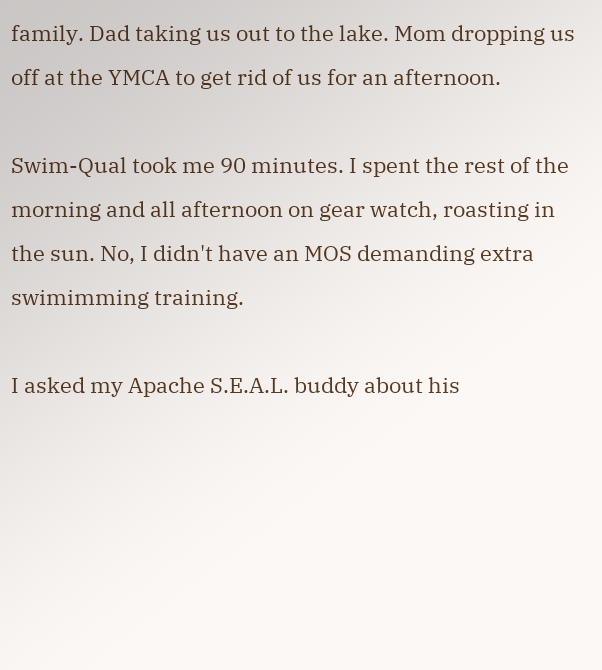family. Dad taking us out to the lake. Mom dropping us off at the YMCA to get rid of us for an afternoon.

Swim-Qual took me 90 minutes. I spent the rest of the morning and all afternoon on gear watch, roasting in the sun. No, I didn't have an MOS demanding extra swimimming training.

I asked my Apache S.E.A.L. buddy about his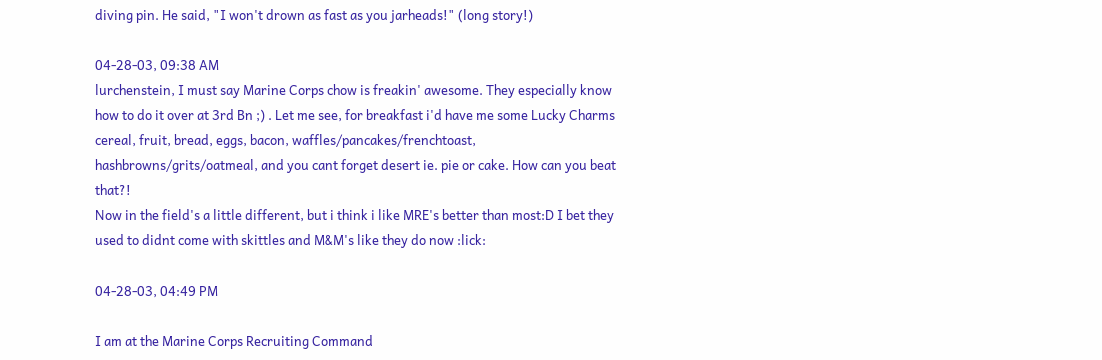diving pin. He said, "I won't drown as fast as you jarheads!" (long story!)

04-28-03, 09:38 AM
lurchenstein, I must say Marine Corps chow is freakin' awesome. They especially know how to do it over at 3rd Bn ;) . Let me see, for breakfast i'd have me some Lucky Charms cereal, fruit, bread, eggs, bacon, waffles/pancakes/frenchtoast, hashbrowns/grits/oatmeal, and you cant forget desert ie. pie or cake. How can you beat that?!
Now in the field's a little different, but i think i like MRE's better than most:D I bet they used to didnt come with skittles and M&M's like they do now :lick:

04-28-03, 04:49 PM

I am at the Marine Corps Recruiting Command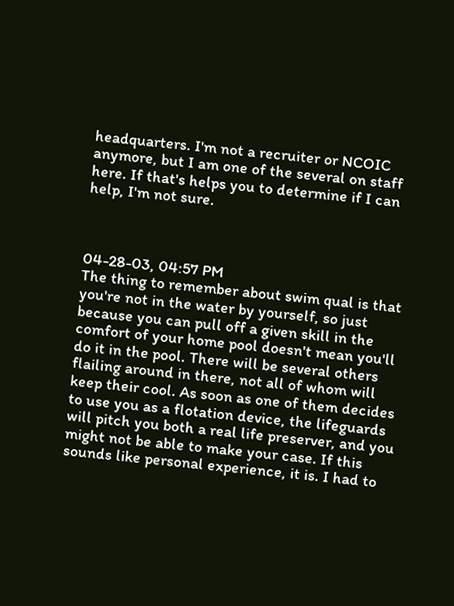headquarters. I'm not a recruiter or NCOIC anymore, but I am one of the several on staff here. If that's helps you to determine if I can help, I'm not sure.



04-28-03, 04:57 PM
The thing to remember about swim qual is that you're not in the water by yourself, so just because you can pull off a given skill in the comfort of your home pool doesn't mean you'll do it in the pool. There will be several others flailing around in there, not all of whom will keep their cool. As soon as one of them decides to use you as a flotation device, the lifeguards will pitch you both a real life preserver, and you might not be able to make your case. If this sounds like personal experience, it is. I had to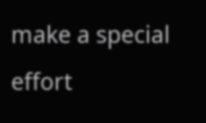make a special effort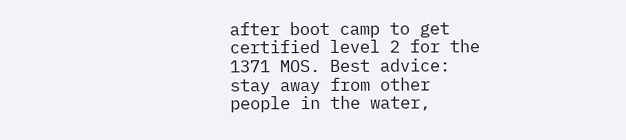after boot camp to get certified level 2 for the 1371 MOS. Best advice: stay away from other people in the water,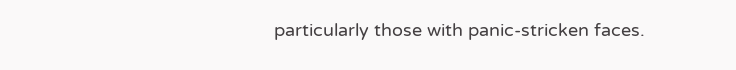particularly those with panic-stricken faces.